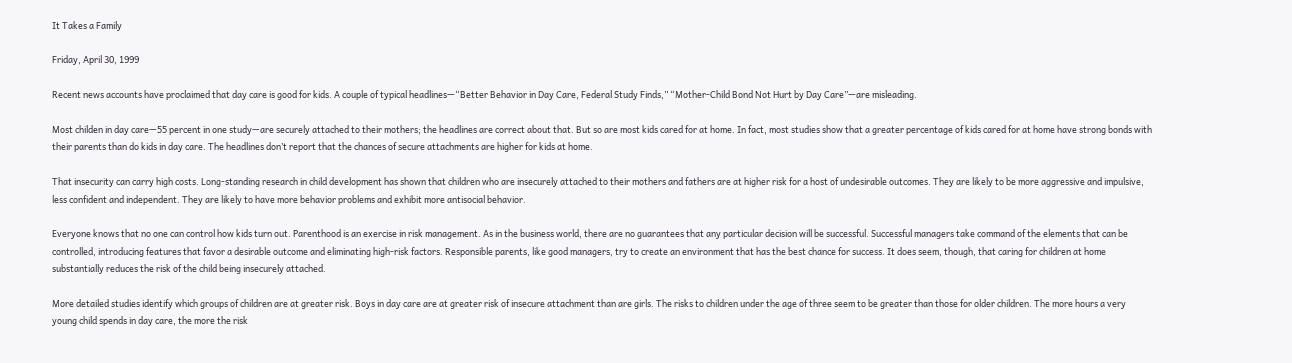It Takes a Family

Friday, April 30, 1999

Recent news accounts have proclaimed that day care is good for kids. A couple of typical headlines—“Better Behavior in Day Care, Federal Study Finds,” “Mother-Child Bond Not Hurt by Day Care”—are misleading.

Most childen in day care—55 percent in one study—are securely attached to their mothers; the headlines are correct about that. But so are most kids cared for at home. In fact, most studies show that a greater percentage of kids cared for at home have strong bonds with their parents than do kids in day care. The headlines don’t report that the chances of secure attachments are higher for kids at home.

That insecurity can carry high costs. Long-standing research in child development has shown that children who are insecurely attached to their mothers and fathers are at higher risk for a host of undesirable outcomes. They are likely to be more aggressive and impulsive, less confident and independent. They are likely to have more behavior problems and exhibit more antisocial behavior.

Everyone knows that no one can control how kids turn out. Parenthood is an exercise in risk management. As in the business world, there are no guarantees that any particular decision will be successful. Successful managers take command of the elements that can be controlled, introducing features that favor a desirable outcome and eliminating high-risk factors. Responsible parents, like good managers, try to create an environment that has the best chance for success. It does seem, though, that caring for children at home substantially reduces the risk of the child being insecurely attached.

More detailed studies identify which groups of children are at greater risk. Boys in day care are at greater risk of insecure attachment than are girls. The risks to children under the age of three seem to be greater than those for older children. The more hours a very young child spends in day care, the more the risk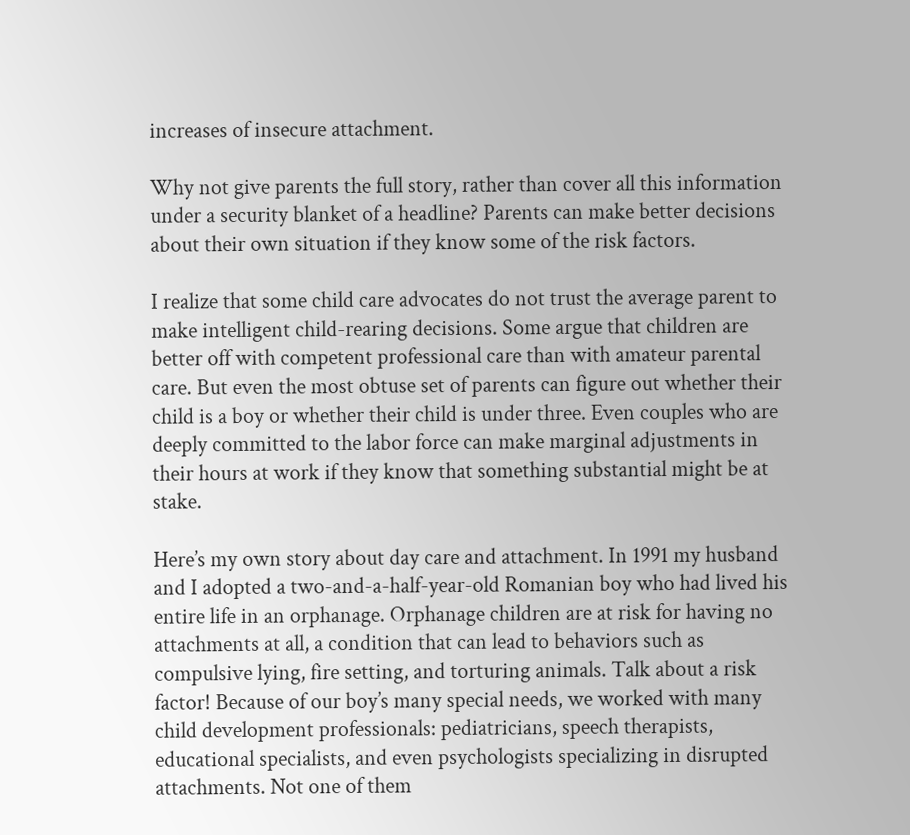increases of insecure attachment.

Why not give parents the full story, rather than cover all this information under a security blanket of a headline? Parents can make better decisions about their own situation if they know some of the risk factors.

I realize that some child care advocates do not trust the average parent to make intelligent child-rearing decisions. Some argue that children are better off with competent professional care than with amateur parental care. But even the most obtuse set of parents can figure out whether their child is a boy or whether their child is under three. Even couples who are deeply committed to the labor force can make marginal adjustments in their hours at work if they know that something substantial might be at stake.

Here’s my own story about day care and attachment. In 1991 my husband and I adopted a two-and-a-half-year-old Romanian boy who had lived his entire life in an orphanage. Orphanage children are at risk for having no attachments at all, a condition that can lead to behaviors such as compulsive lying, fire setting, and torturing animals. Talk about a risk factor! Because of our boy’s many special needs, we worked with many child development professionals: pediatricians, speech therapists, educational specialists, and even psychologists specializing in disrupted attachments. Not one of them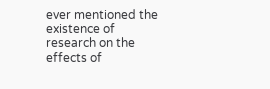ever mentioned the existence of research on the effects of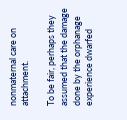nonmaternal care on attachment.

To be fair, perhaps they assumed that the damage done by the orphanage experience dwarfed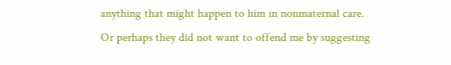anything that might happen to him in nonmaternal care. Or perhaps they did not want to offend me by suggesting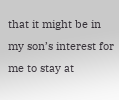that it might be in my son’s interest for me to stay at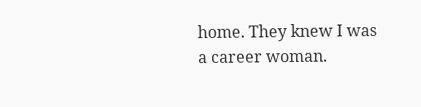home. They knew I was a career woman.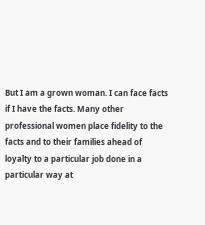But I am a grown woman. I can face facts if I have the facts. Many other professional women place fidelity to the facts and to their families ahead of loyalty to a particular job done in a particular way at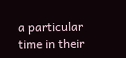a particular time in their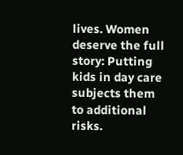lives. Women deserve the full story: Putting kids in day care subjects them to additional risks.